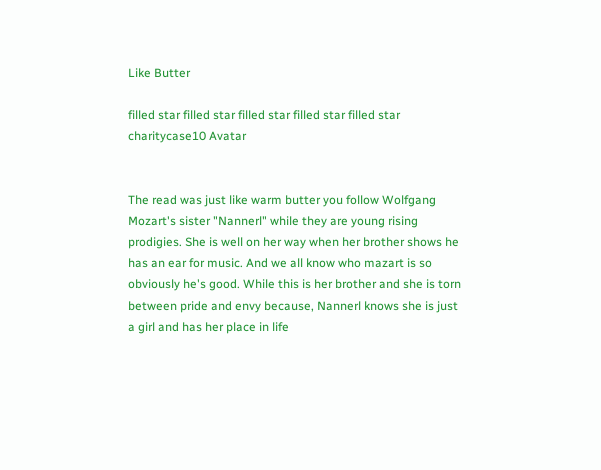Like Butter

filled star filled star filled star filled star filled star
charitycase10 Avatar


The read was just like warm butter you follow Wolfgang Mozart's sister "Nannerl" while they are young rising prodigies. She is well on her way when her brother shows he has an ear for music. And we all know who mazart is so obviously he's good. While this is her brother and she is torn between pride and envy because, Nannerl knows she is just a girl and has her place in life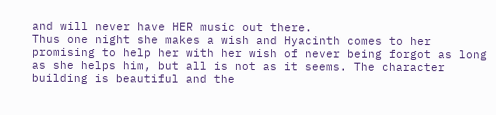and will never have HER music out there.
Thus one night she makes a wish and Hyacinth comes to her promising to help her with her wish of never being forgot as long as she helps him, but all is not as it seems. The character building is beautiful and the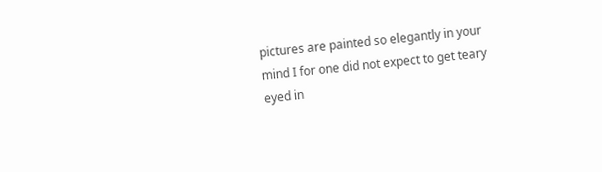pictures are painted so elegantly in your mind I for one did not expect to get teary eyed in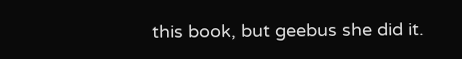this book, but geebus she did it.